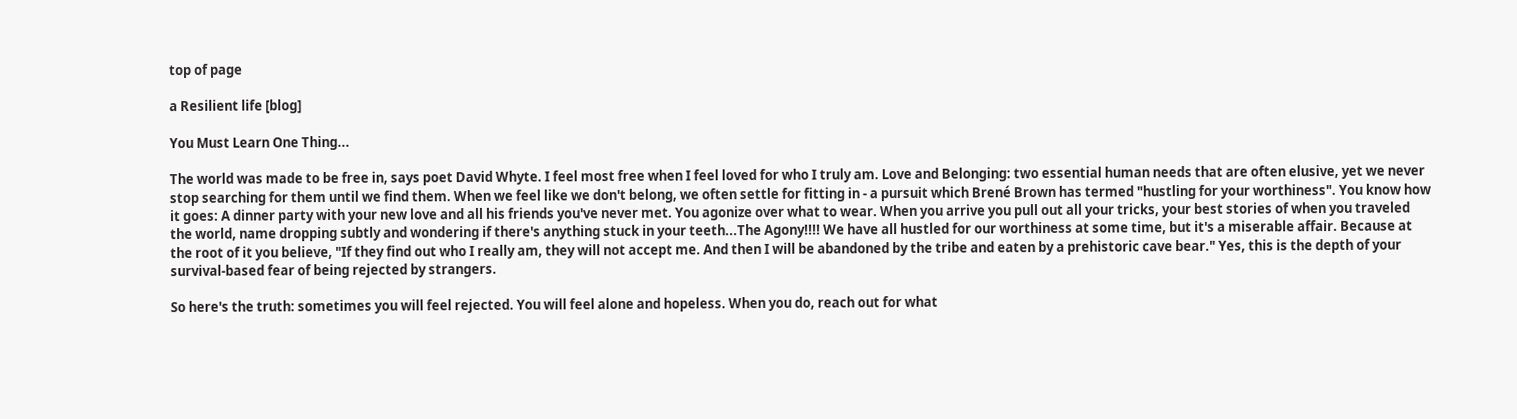top of page

a Resilient life [blog]

You Must Learn One Thing...

The world was made to be free in, says poet David Whyte. I feel most free when I feel loved for who I truly am. Love and Belonging: two essential human needs that are often elusive, yet we never stop searching for them until we find them. When we feel like we don't belong, we often settle for fitting in - a pursuit which Brené Brown has termed "hustling for your worthiness". You know how it goes: A dinner party with your new love and all his friends you've never met. You agonize over what to wear. When you arrive you pull out all your tricks, your best stories of when you traveled the world, name dropping subtly and wondering if there's anything stuck in your teeth...The Agony!!!! We have all hustled for our worthiness at some time, but it's a miserable affair. Because at the root of it you believe, "If they find out who I really am, they will not accept me. And then I will be abandoned by the tribe and eaten by a prehistoric cave bear." Yes, this is the depth of your survival-based fear of being rejected by strangers.

So here's the truth: sometimes you will feel rejected. You will feel alone and hopeless. When you do, reach out for what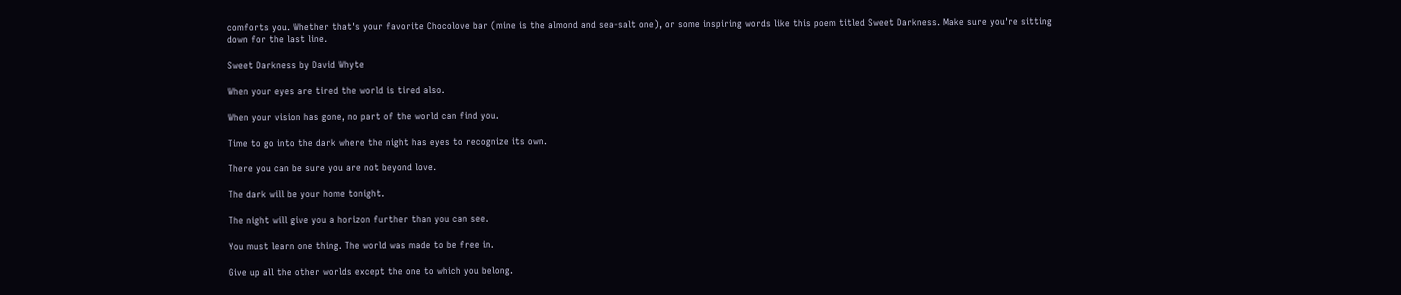comforts you. Whether that's your favorite Chocolove bar (mine is the almond and sea-salt one), or some inspiring words like this poem titled Sweet Darkness. Make sure you're sitting down for the last line.

Sweet Darkness by David Whyte

When your eyes are tired the world is tired also.

When your vision has gone, no part of the world can find you.

Time to go into the dark where the night has eyes to recognize its own.

There you can be sure you are not beyond love.

The dark will be your home tonight.

The night will give you a horizon further than you can see.

You must learn one thing. The world was made to be free in.

Give up all the other worlds except the one to which you belong.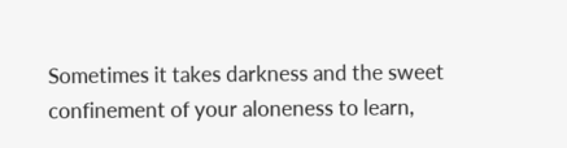Sometimes it takes darkness and the sweet confinement of your aloneness to learn,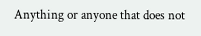Anything or anyone that does not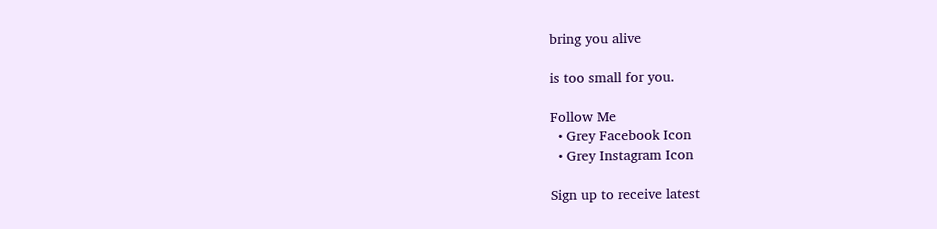bring you alive

is too small for you.

Follow Me
  • Grey Facebook Icon
  • Grey Instagram Icon

Sign up to receive latest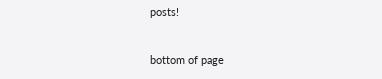posts!


bottom of page